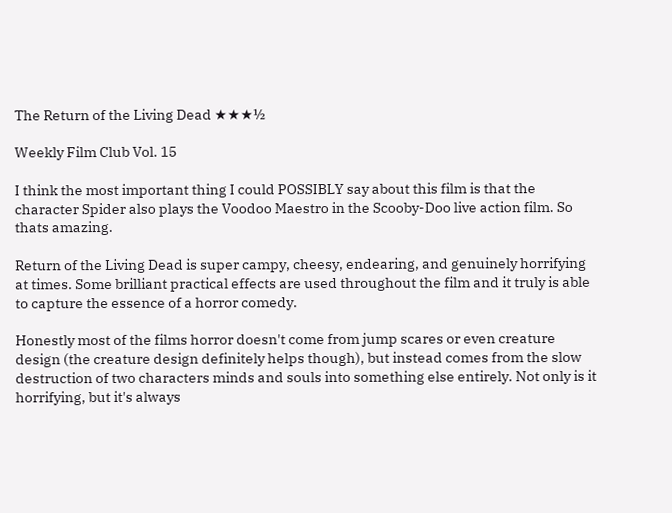The Return of the Living Dead ★★★½

Weekly Film Club Vol. 15

I think the most important thing I could POSSIBLY say about this film is that the character Spider also plays the Voodoo Maestro in the Scooby-Doo live action film. So thats amazing.

Return of the Living Dead is super campy, cheesy, endearing, and genuinely horrifying at times. Some brilliant practical effects are used throughout the film and it truly is able to capture the essence of a horror comedy.

Honestly most of the films horror doesn't come from jump scares or even creature design (the creature design definitely helps though), but instead comes from the slow destruction of two characters minds and souls into something else entirely. Not only is it horrifying, but it's always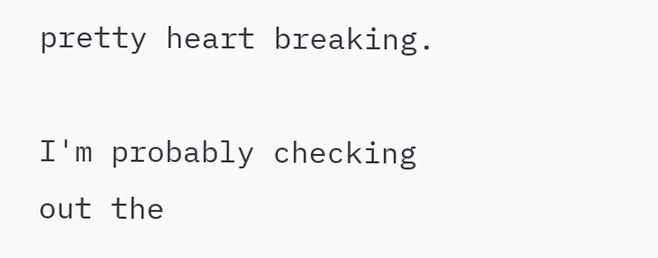pretty heart breaking.

I'm probably checking out the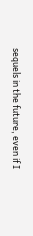sequels in the future, even if I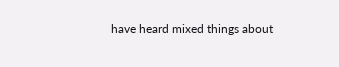have heard mixed things about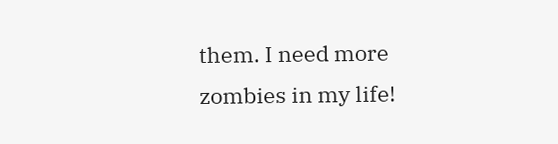them. I need more zombies in my life!